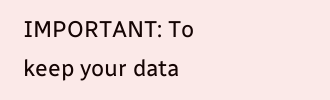IMPORTANT: To keep your data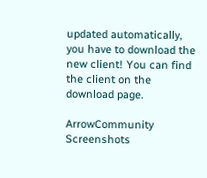updated automatically, you have to download the new client! You can find the client on the download page.

ArrowCommunity Screenshots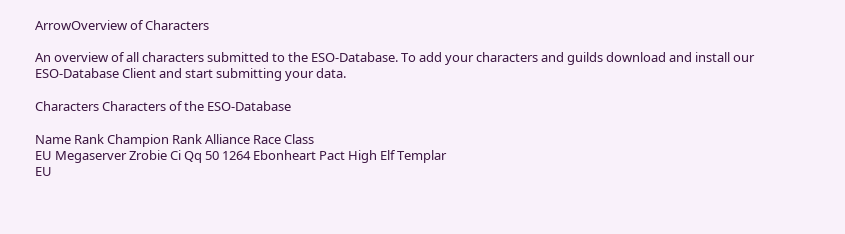ArrowOverview of Characters

An overview of all characters submitted to the ESO-Database. To add your characters and guilds download and install our ESO-Database Client and start submitting your data.

Characters Characters of the ESO-Database

Name Rank Champion Rank Alliance Race Class
EU Megaserver Zrobie Ci Qq 50 1264 Ebonheart Pact High Elf Templar
EU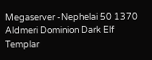Megaserver -Nephelai 50 1370 Aldmeri Dominion Dark Elf Templar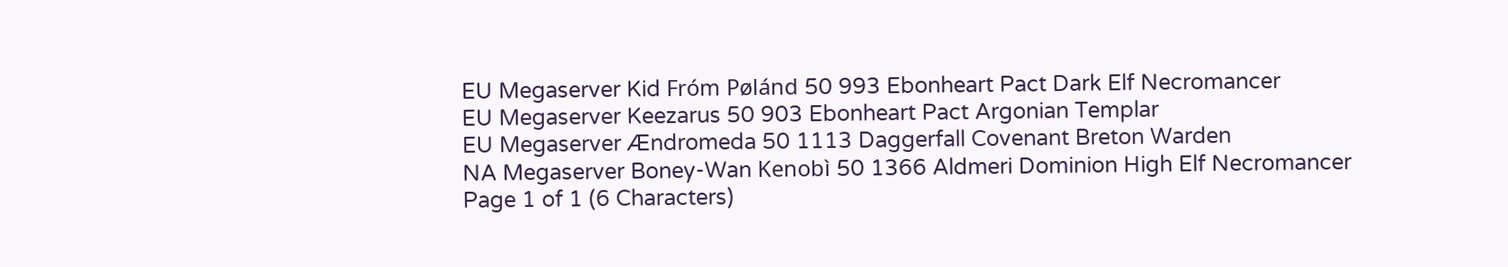EU Megaserver Kid Fróm Pølánd 50 993 Ebonheart Pact Dark Elf Necromancer
EU Megaserver Keezarus 50 903 Ebonheart Pact Argonian Templar
EU Megaserver Ændromeda 50 1113 Daggerfall Covenant Breton Warden
NA Megaserver Boney-Wan Kenobì 50 1366 Aldmeri Dominion High Elf Necromancer
Page 1 of 1 (6 Characters)